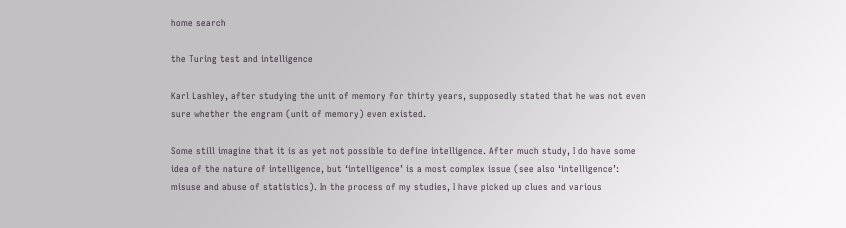home search

the Turing test and intelligence

Karl Lashley, after studying the unit of memory for thirty years, supposedly stated that he was not even sure whether the engram (unit of memory) even existed.

Some still imagine that it is as yet not possible to define intelligence. After much study, I do have some idea of the nature of intelligence, but ‘intelligence’ is a most complex issue (see also ‘intelligence’: misuse and abuse of statistics). In the process of my studies, I have picked up clues and various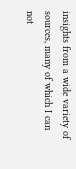insights from a wide variety of sources, many of which I can not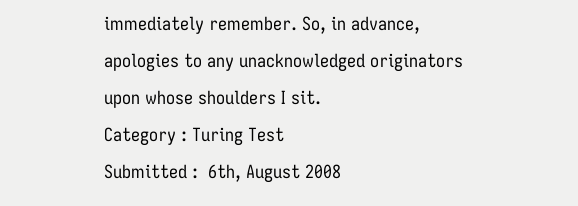immediately remember. So, in advance, apologies to any unacknowledged originators upon whose shoulders I sit.
Category : Turing Test
Submitted :  6th, August 2008